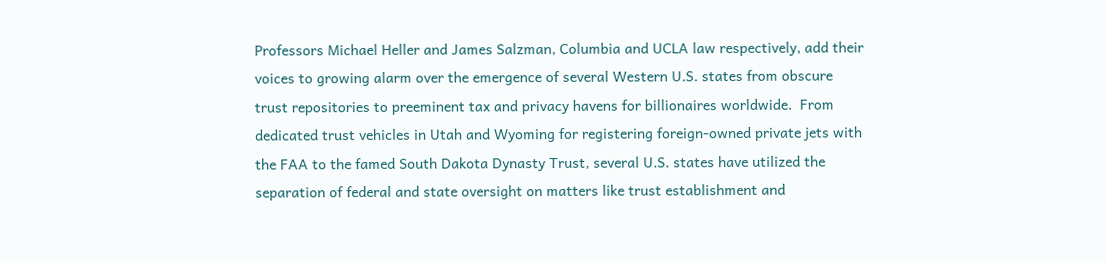Professors Michael Heller and James Salzman, Columbia and UCLA law respectively, add their voices to growing alarm over the emergence of several Western U.S. states from obscure trust repositories to preeminent tax and privacy havens for billionaires worldwide.  From dedicated trust vehicles in Utah and Wyoming for registering foreign-owned private jets with the FAA to the famed South Dakota Dynasty Trust, several U.S. states have utilized the separation of federal and state oversight on matters like trust establishment and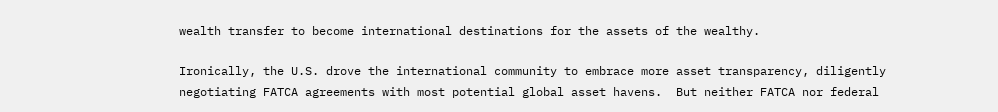wealth transfer to become international destinations for the assets of the wealthy.

Ironically, the U.S. drove the international community to embrace more asset transparency, diligently negotiating FATCA agreements with most potential global asset havens.  But neither FATCA nor federal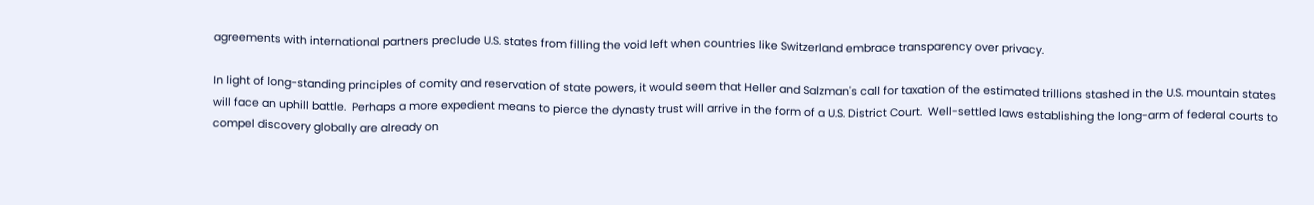agreements with international partners preclude U.S. states from filling the void left when countries like Switzerland embrace transparency over privacy.

In light of long-standing principles of comity and reservation of state powers, it would seem that Heller and Salzman's call for taxation of the estimated trillions stashed in the U.S. mountain states will face an uphill battle.  Perhaps a more expedient means to pierce the dynasty trust will arrive in the form of a U.S. District Court.  Well-settled laws establishing the long-arm of federal courts to compel discovery globally are already on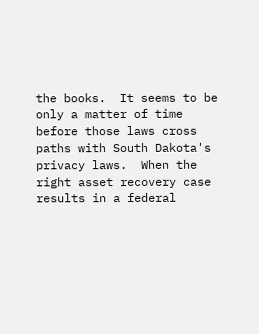the books.  It seems to be only a matter of time before those laws cross paths with South Dakota's privacy laws.  When the right asset recovery case results in a federal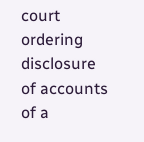court ordering disclosure of accounts of a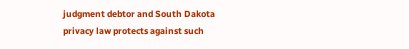judgment debtor and South Dakota privacy law protects against such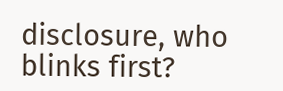disclosure, who blinks first?